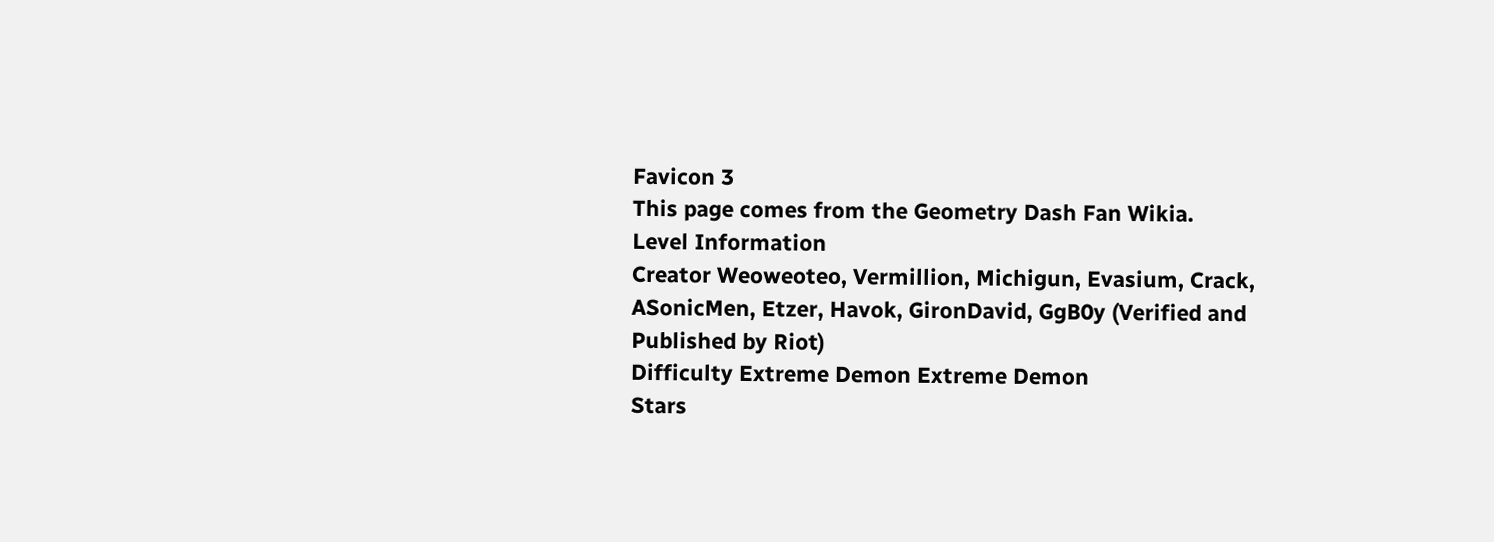Favicon 3
This page comes from the Geometry Dash Fan Wikia.
Level Information
Creator Weoweoteo, Vermillion, Michigun, Evasium, Crack, ASonicMen, Etzer, Havok, GironDavid, GgB0y (Verified and Published by Riot)
Difficulty Extreme Demon Extreme Demon
Stars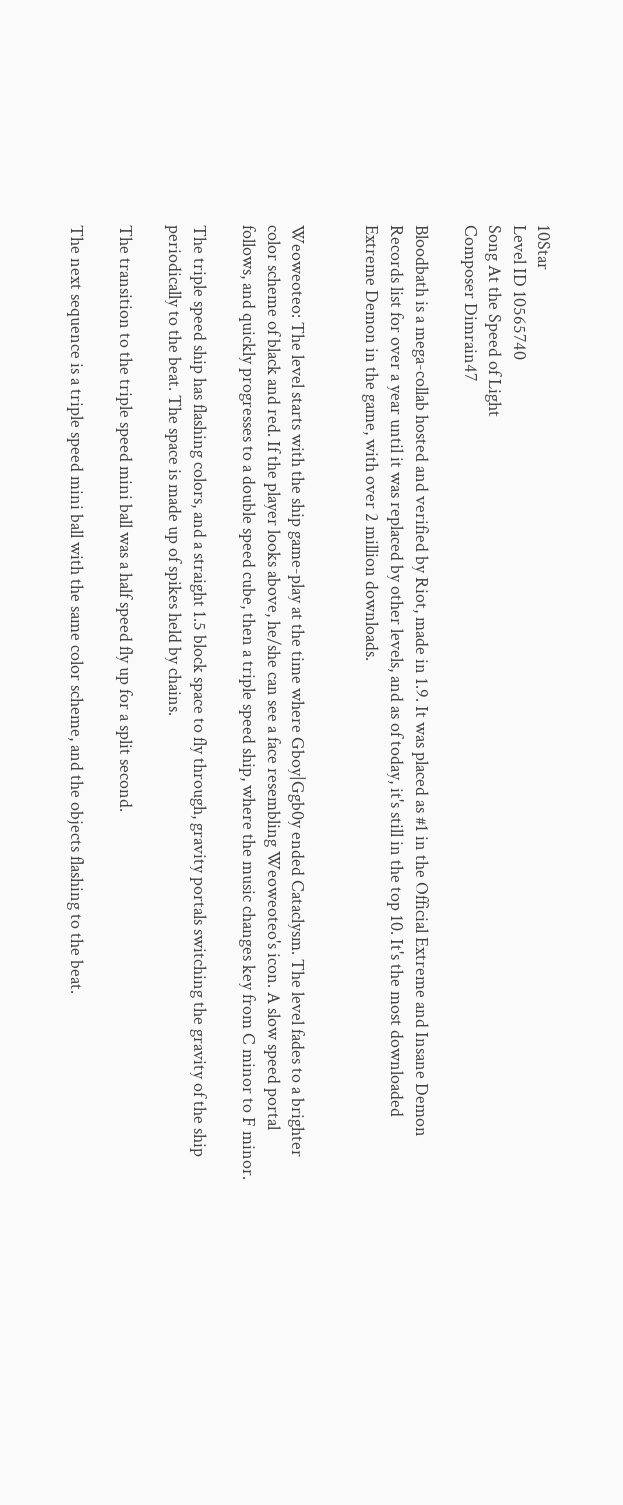10Star
Level ID 10565740
Song At the Speed of Light
Composer Dimrain47

Bloodbath is a mega-collab hosted and verified by Riot, made in 1.9. It was placed as #1 in the Official Extreme and Insane Demon Records list for over a year until it was replaced by other levels, and as of today, it's still in the top 10. It's the most downloaded Extreme Demon in the game, with over 2 million downloads.


Weoweoteo: The level starts with the ship game-play at the time where Gboy|Ggb0y ended Cataclysm. The level fades to a brighter color scheme of black and red. If the player looks above, he/she can see a face resembling Weoweoteo's icon. A slow speed portal follows, and quickly progresses to a double speed cube, then a triple speed ship, where the music changes key from C minor to F minor.

The triple speed ship has flashing colors, and a straight 1.5 block space to fly through, gravity portals switching the gravity of the ship periodically to the beat. The space is made up of spikes held by chains.

The transition to the triple speed mini ball was a half speed fly up for a split second.

The next sequence is a triple speed mini ball with the same color scheme, and the objects flashing to the beat.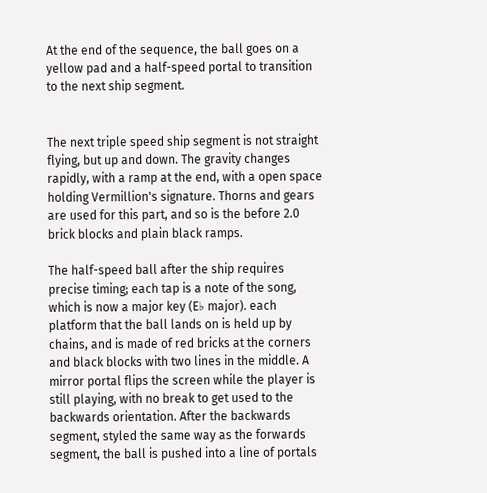At the end of the sequence, the ball goes on a yellow pad and a half-speed portal to transition to the next ship segment.


The next triple speed ship segment is not straight flying, but up and down. The gravity changes rapidly, with a ramp at the end, with a open space holding Vermillion's signature. Thorns and gears are used for this part, and so is the before 2.0 brick blocks and plain black ramps.

The half-speed ball after the ship requires precise timing; each tap is a note of the song, which is now a major key (E♭ major). each platform that the ball lands on is held up by chains, and is made of red bricks at the corners and black blocks with two lines in the middle. A mirror portal flips the screen while the player is still playing, with no break to get used to the backwards orientation. After the backwards segment, styled the same way as the forwards segment, the ball is pushed into a line of portals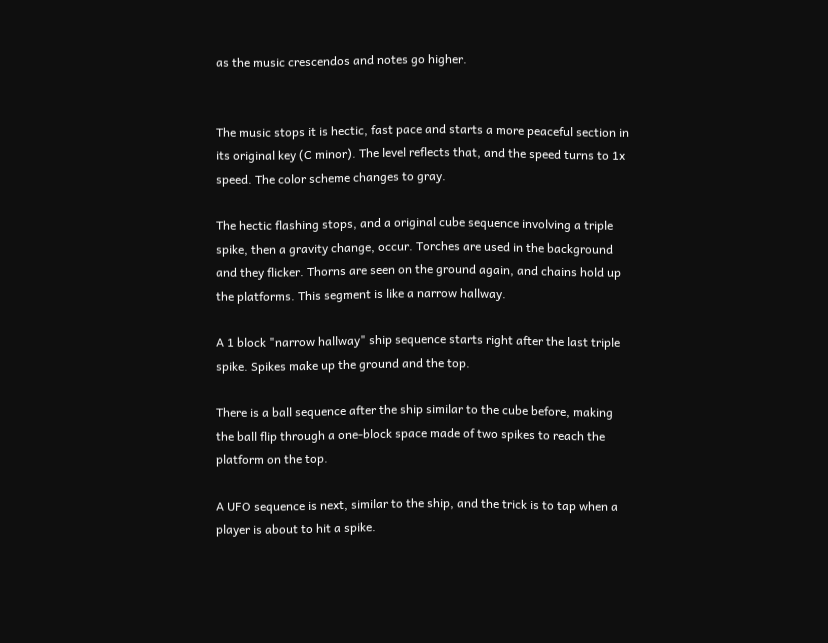as the music crescendos and notes go higher.


The music stops it is hectic, fast pace and starts a more peaceful section in its original key (C minor). The level reflects that, and the speed turns to 1x speed. The color scheme changes to gray.

The hectic flashing stops, and a original cube sequence involving a triple spike, then a gravity change, occur. Torches are used in the background and they flicker. Thorns are seen on the ground again, and chains hold up the platforms. This segment is like a narrow hallway.

A 1 block "narrow hallway" ship sequence starts right after the last triple spike. Spikes make up the ground and the top.

There is a ball sequence after the ship similar to the cube before, making the ball flip through a one-block space made of two spikes to reach the platform on the top.

A UFO sequence is next, similar to the ship, and the trick is to tap when a player is about to hit a spike.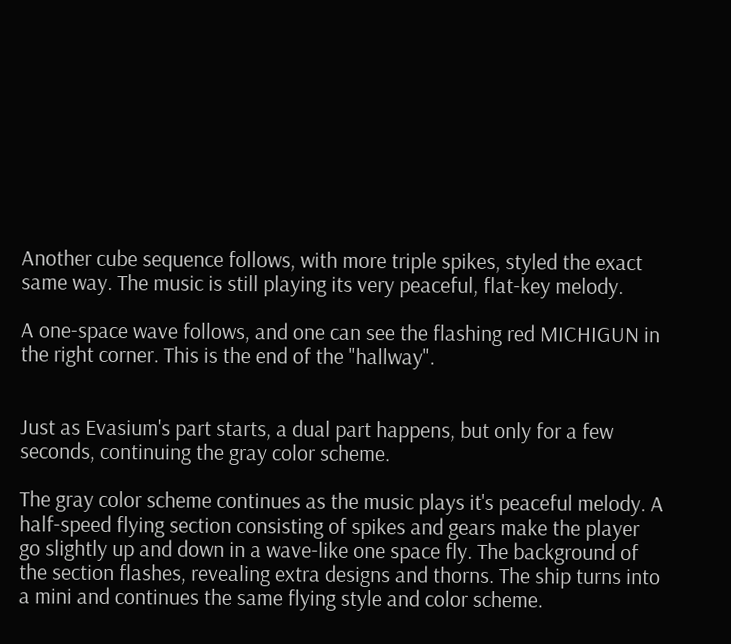Another cube sequence follows, with more triple spikes, styled the exact same way. The music is still playing its very peaceful, flat-key melody.

A one-space wave follows, and one can see the flashing red MICHIGUN in the right corner. This is the end of the "hallway".


Just as Evasium's part starts, a dual part happens, but only for a few seconds, continuing the gray color scheme.

The gray color scheme continues as the music plays it's peaceful melody. A half-speed flying section consisting of spikes and gears make the player go slightly up and down in a wave-like one space fly. The background of the section flashes, revealing extra designs and thorns. The ship turns into a mini and continues the same flying style and color scheme.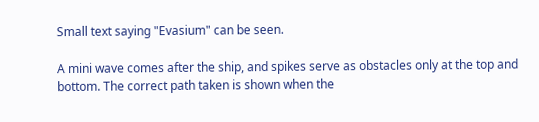Small text saying "Evasium" can be seen.

A mini wave comes after the ship, and spikes serve as obstacles only at the top and bottom. The correct path taken is shown when the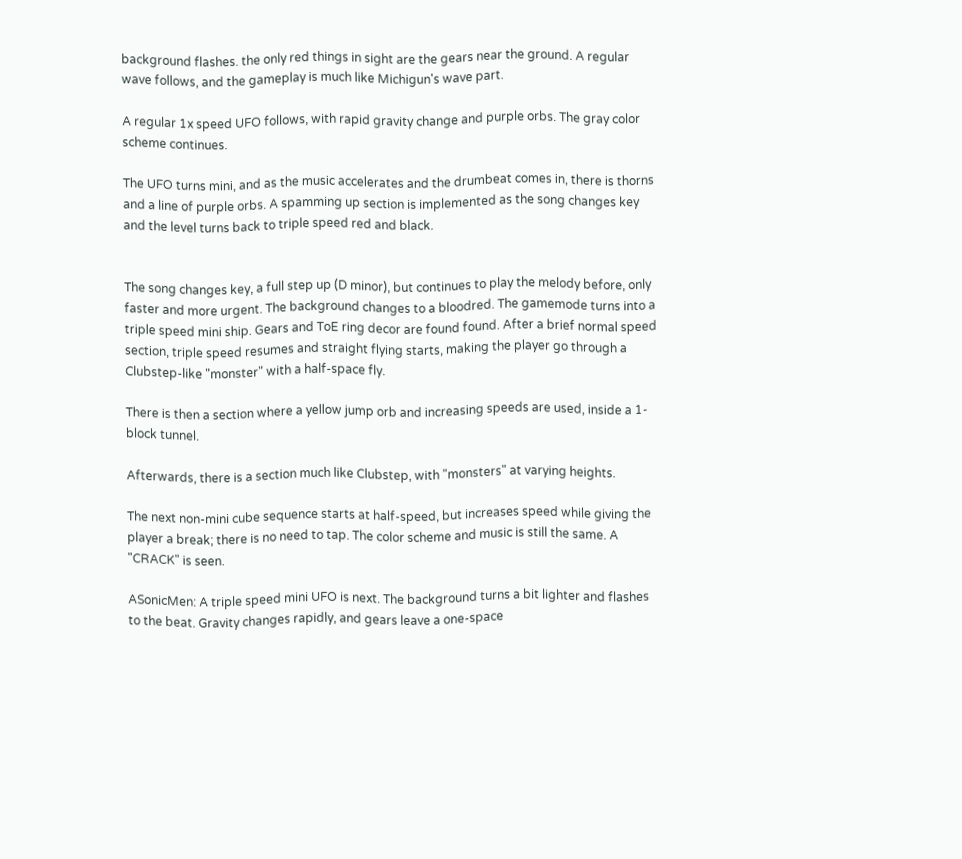background flashes. the only red things in sight are the gears near the ground. A regular wave follows, and the gameplay is much like Michigun's wave part.

A regular 1x speed UFO follows, with rapid gravity change and purple orbs. The gray color scheme continues.

The UFO turns mini, and as the music accelerates and the drumbeat comes in, there is thorns and a line of purple orbs. A spamming up section is implemented as the song changes key and the level turns back to triple speed red and black.


The song changes key, a full step up (D minor), but continues to play the melody before, only faster and more urgent. The background changes to a bloodred. The gamemode turns into a triple speed mini ship. Gears and ToE ring decor are found found. After a brief normal speed section, triple speed resumes and straight flying starts, making the player go through a Clubstep-like "monster" with a half-space fly.

There is then a section where a yellow jump orb and increasing speeds are used, inside a 1-block tunnel.

Afterwards, there is a section much like Clubstep, with "monsters" at varying heights.

The next non-mini cube sequence starts at half-speed, but increases speed while giving the player a break; there is no need to tap. The color scheme and music is still the same. A "CRACK" is seen.

ASonicMen: A triple speed mini UFO is next. The background turns a bit lighter and flashes to the beat. Gravity changes rapidly, and gears leave a one-space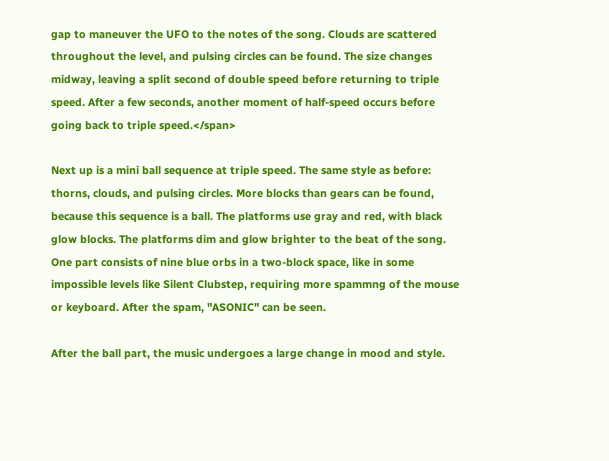gap to maneuver the UFO to the notes of the song. Clouds are scattered throughout the level, and pulsing circles can be found. The size changes midway, leaving a split second of double speed before returning to triple speed. After a few seconds, another moment of half-speed occurs before going back to triple speed.</span>

Next up is a mini ball sequence at triple speed. The same style as before: thorns, clouds, and pulsing circles. More blocks than gears can be found, because this sequence is a ball. The platforms use gray and red, with black glow blocks. The platforms dim and glow brighter to the beat of the song. One part consists of nine blue orbs in a two-block space, like in some impossible levels like Silent Clubstep, requiring more spammng of the mouse or keyboard. After the spam, "ASONIC" can be seen.

After the ball part, the music undergoes a large change in mood and style.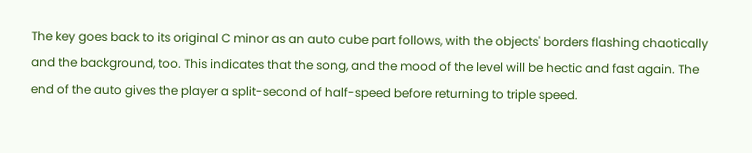The key goes back to its original C minor as an auto cube part follows, with the objects' borders flashing chaotically and the background, too. This indicates that the song, and the mood of the level will be hectic and fast again. The end of the auto gives the player a split-second of half-speed before returning to triple speed.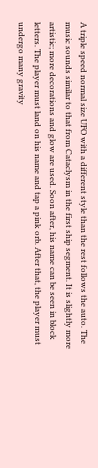A triple speed normal size UFO with a different style than the rest follows the auto. The music sounds similar to that from Cataclysm in the first ship segment. It is slightly more artistic; more decorations and glow are used. Soon after, his name can be seen in block letters. The player must land on his name and tap a pink orb. After that, the player must undergo many gravity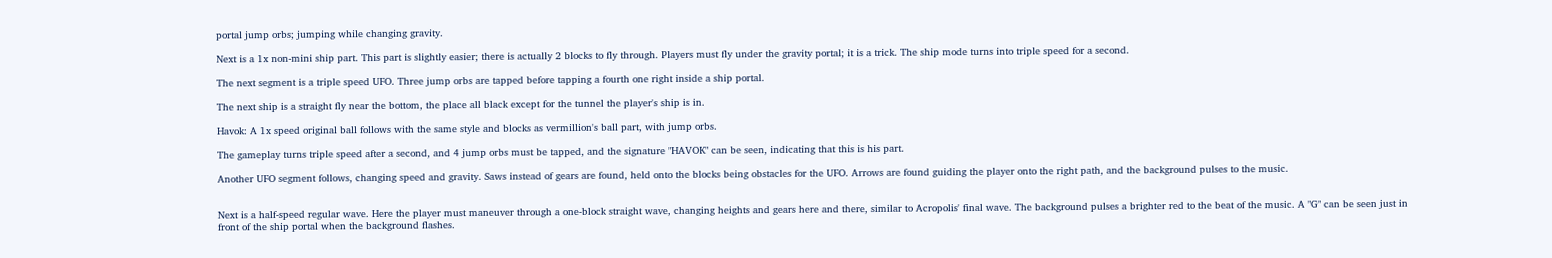portal jump orbs; jumping while changing gravity.

Next is a 1x non-mini ship part. This part is slightly easier; there is actually 2 blocks to fly through. Players must fly under the gravity portal; it is a trick. The ship mode turns into triple speed for a second.

The next segment is a triple speed UFO. Three jump orbs are tapped before tapping a fourth one right inside a ship portal.

The next ship is a straight fly near the bottom, the place all black except for the tunnel the player's ship is in.

Havok: A 1x speed original ball follows with the same style and blocks as vermillion's ball part, with jump orbs.

The gameplay turns triple speed after a second, and 4 jump orbs must be tapped, and the signature "HAVOK" can be seen, indicating that this is his part.

Another UFO segment follows, changing speed and gravity. Saws instead of gears are found, held onto the blocks being obstacles for the UFO. Arrows are found guiding the player onto the right path, and the background pulses to the music.


Next is a half-speed regular wave. Here the player must maneuver through a one-block straight wave, changing heights and gears here and there, similar to Acropolis' final wave. The background pulses a brighter red to the beat of the music. A "G" can be seen just in front of the ship portal when the background flashes.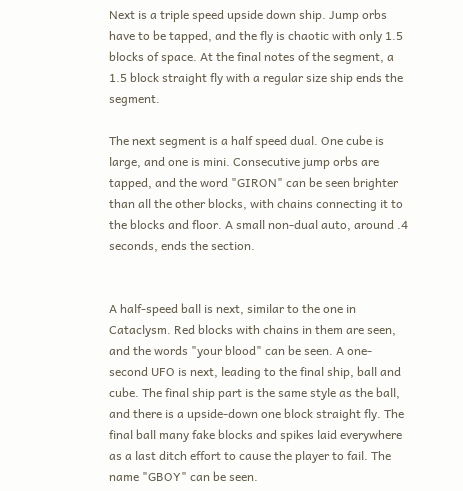Next is a triple speed upside down ship. Jump orbs have to be tapped, and the fly is chaotic with only 1.5 blocks of space. At the final notes of the segment, a 1.5 block straight fly with a regular size ship ends the segment.

The next segment is a half speed dual. One cube is large, and one is mini. Consecutive jump orbs are tapped, and the word "GIRON" can be seen brighter than all the other blocks, with chains connecting it to the blocks and floor. A small non-dual auto, around .4 seconds, ends the section.


A half-speed ball is next, similar to the one in Cataclysm. Red blocks with chains in them are seen, and the words "your blood" can be seen. A one-second UFO is next, leading to the final ship, ball and cube. The final ship part is the same style as the ball, and there is a upside-down one block straight fly. The final ball many fake blocks and spikes laid everywhere as a last ditch effort to cause the player to fail. The name "GBOY" can be seen.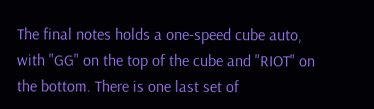The final notes holds a one-speed cube auto, with "GG" on the top of the cube and "RIOT" on the bottom. There is one last set of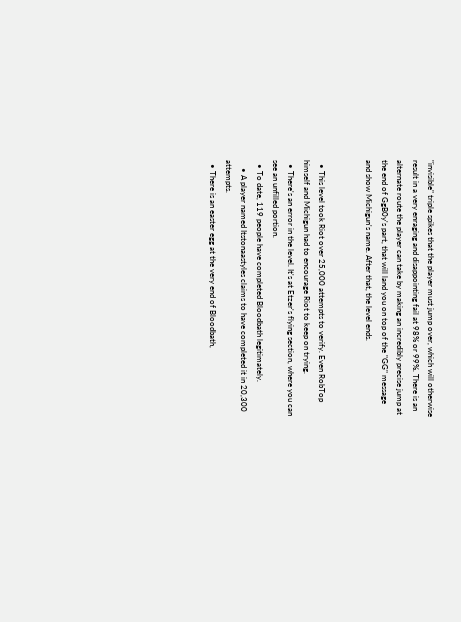"invisible" triple spikes that the player must jump over, which will otherwise result in a very enraging and disappointing fail at 98% or 99%. There is an alternate route the player can take by making an incredibly precise jump at the end of GgB0y's part, that will land you on top of the "GG" message and show Michigun's name. After that, the level ends.


  • This level took Riot over 25,000 attempts to verify. Even RobTop himself and Michigun had to encourage Riot to keep on trying.
  • There's an error in the level. It's at Etzer's flying section, where you can see an unfilled portion.
  • To date, 119 people have completed Bloodbath legitimately.
    • A player named Itstonaastyles claims to have completed it in 20,300 attempts.
  • There is an easter egg at the very end of Bloodbath,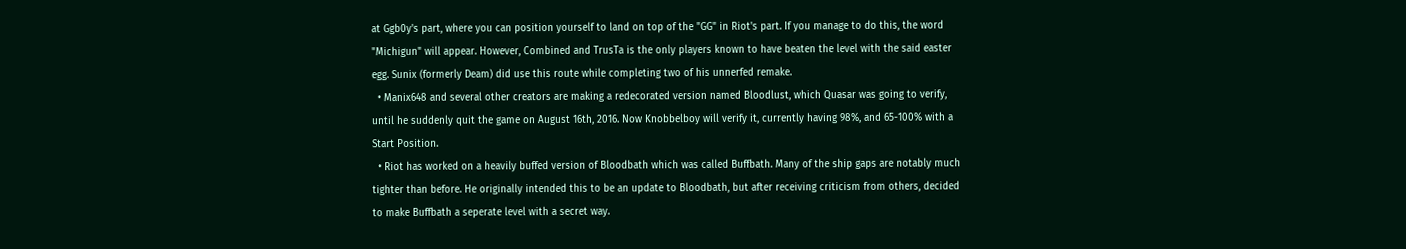at Ggb0y's part, where you can position yourself to land on top of the "GG" in Riot's part. If you manage to do this, the word "Michigun" will appear. However, Combined and TrusTa is the only players known to have beaten the level with the said easter egg. Sunix (formerly Deam) did use this route while completing two of his unnerfed remake.
  • Manix648 and several other creators are making a redecorated version named Bloodlust, which Quasar was going to verify, until he suddenly quit the game on August 16th, 2016. Now Knobbelboy will verify it, currently having 98%, and 65-100% with a Start Position.
  • Riot has worked on a heavily buffed version of Bloodbath which was called Buffbath. Many of the ship gaps are notably much tighter than before. He originally intended this to be an update to Bloodbath, but after receiving criticism from others, decided to make Buffbath a seperate level with a secret way.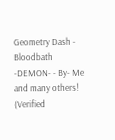Geometry Dash - Bloodbath -DEMON- - By- Me and many others! (Verified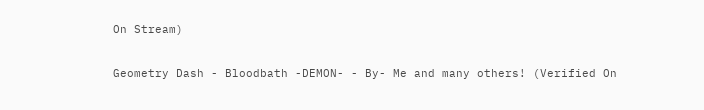On Stream)

Geometry Dash - Bloodbath -DEMON- - By- Me and many others! (Verified On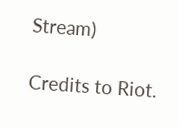Stream)

Credits to Riot.